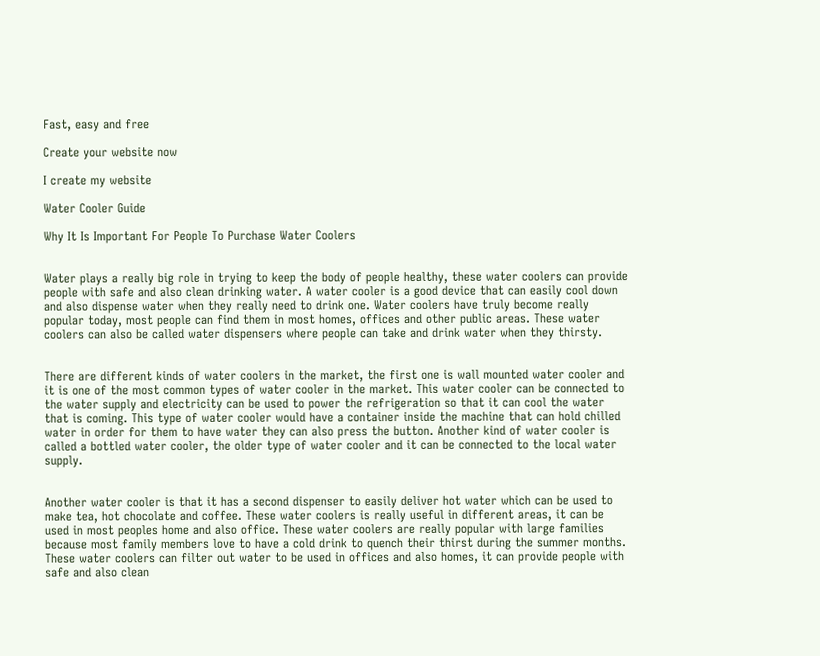Fast, easy and free

Create your website now

I create my website

Water Cooler Guide

Why It Is Important For People To Purchase Water Coolers


Water plays a really big role in trying to keep the body of people healthy, these water coolers can provide people with safe and also clean drinking water. A water cooler is a good device that can easily cool down and also dispense water when they really need to drink one. Water coolers have truly become really popular today, most people can find them in most homes, offices and other public areas. These water coolers can also be called water dispensers where people can take and drink water when they thirsty.


There are different kinds of water coolers in the market, the first one is wall mounted water cooler and it is one of the most common types of water cooler in the market. This water cooler can be connected to the water supply and electricity can be used to power the refrigeration so that it can cool the water that is coming. This type of water cooler would have a container inside the machine that can hold chilled water in order for them to have water they can also press the button. Another kind of water cooler is called a bottled water cooler, the older type of water cooler and it can be connected to the local water supply.


Another water cooler is that it has a second dispenser to easily deliver hot water which can be used to make tea, hot chocolate and coffee. These water coolers is really useful in different areas, it can be used in most peoples home and also office. These water coolers are really popular with large families because most family members love to have a cold drink to quench their thirst during the summer months. These water coolers can filter out water to be used in offices and also homes, it can provide people with safe and also clean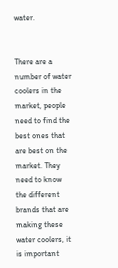water.


There are a number of water coolers in the market, people need to find the best ones that are best on the market. They need to know the different brands that are making these water coolers, it is important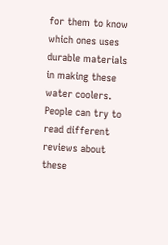for them to know which ones uses durable materials in making these water coolers. People can try to read different reviews about these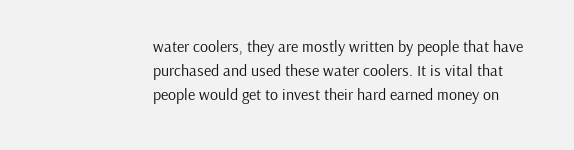water coolers, they are mostly written by people that have purchased and used these water coolers. It is vital that people would get to invest their hard earned money on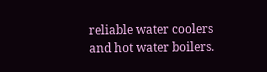reliable water coolers and hot water boilers.